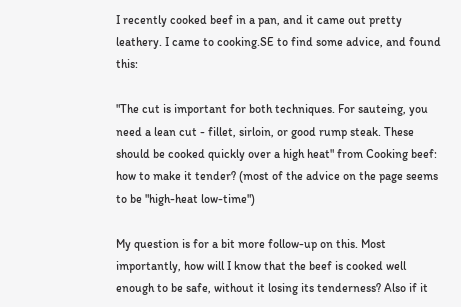I recently cooked beef in a pan, and it came out pretty leathery. I came to cooking.SE to find some advice, and found this:

"The cut is important for both techniques. For sauteing, you need a lean cut - fillet, sirloin, or good rump steak. These should be cooked quickly over a high heat" from Cooking beef: how to make it tender? (most of the advice on the page seems to be "high-heat low-time")

My question is for a bit more follow-up on this. Most importantly, how will I know that the beef is cooked well enough to be safe, without it losing its tenderness? Also if it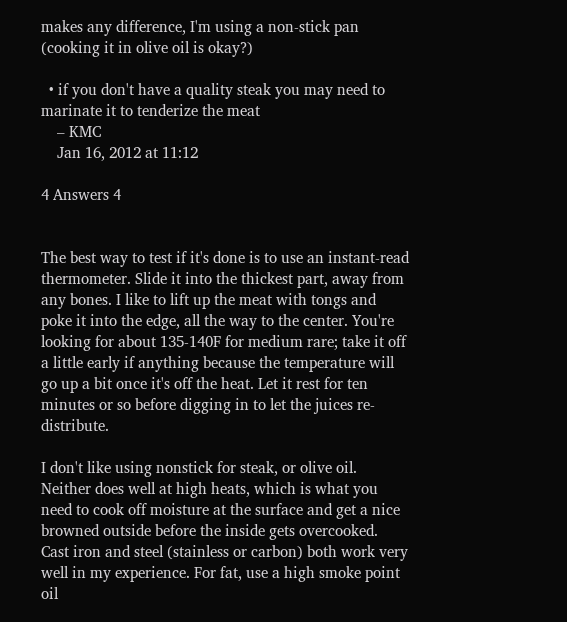makes any difference, I'm using a non-stick pan (cooking it in olive oil is okay?)

  • if you don't have a quality steak you may need to marinate it to tenderize the meat
    – KMC
    Jan 16, 2012 at 11:12

4 Answers 4


The best way to test if it's done is to use an instant-read thermometer. Slide it into the thickest part, away from any bones. I like to lift up the meat with tongs and poke it into the edge, all the way to the center. You're looking for about 135-140F for medium rare; take it off a little early if anything because the temperature will go up a bit once it's off the heat. Let it rest for ten minutes or so before digging in to let the juices re-distribute.

I don't like using nonstick for steak, or olive oil. Neither does well at high heats, which is what you need to cook off moisture at the surface and get a nice browned outside before the inside gets overcooked. Cast iron and steel (stainless or carbon) both work very well in my experience. For fat, use a high smoke point oil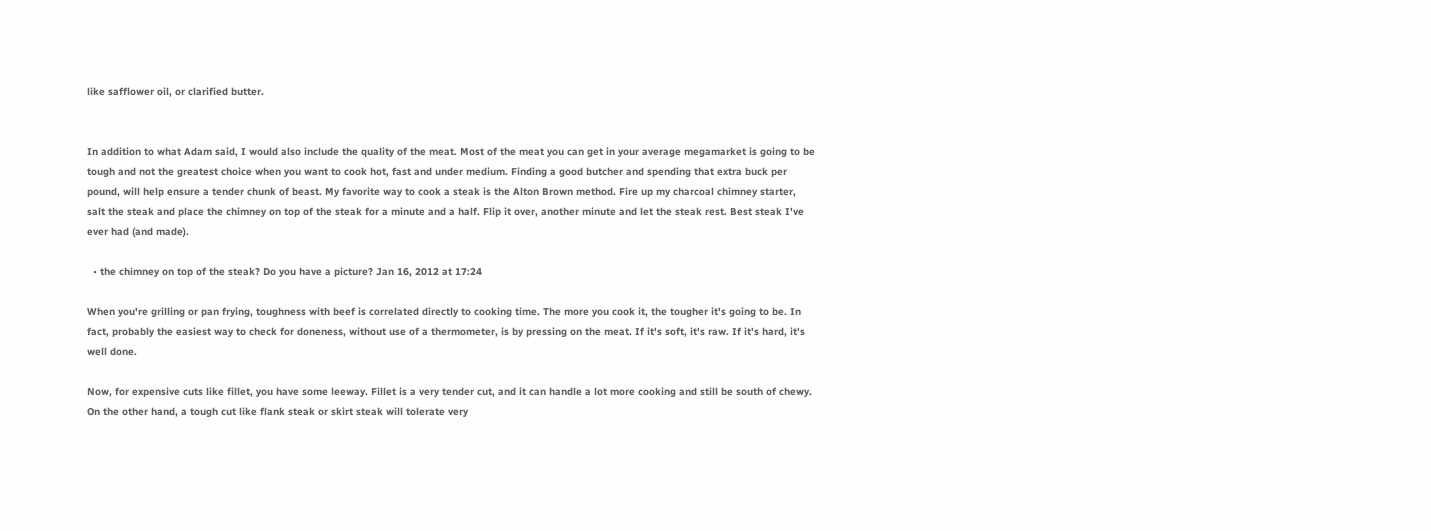like safflower oil, or clarified butter.


In addition to what Adam said, I would also include the quality of the meat. Most of the meat you can get in your average megamarket is going to be tough and not the greatest choice when you want to cook hot, fast and under medium. Finding a good butcher and spending that extra buck per pound, will help ensure a tender chunk of beast. My favorite way to cook a steak is the Alton Brown method. Fire up my charcoal chimney starter, salt the steak and place the chimney on top of the steak for a minute and a half. Flip it over, another minute and let the steak rest. Best steak I've ever had (and made).

  • the chimney on top of the steak? Do you have a picture? Jan 16, 2012 at 17:24

When you're grilling or pan frying, toughness with beef is correlated directly to cooking time. The more you cook it, the tougher it's going to be. In fact, probably the easiest way to check for doneness, without use of a thermometer, is by pressing on the meat. If it's soft, it's raw. If it's hard, it's well done.

Now, for expensive cuts like fillet, you have some leeway. Fillet is a very tender cut, and it can handle a lot more cooking and still be south of chewy. On the other hand, a tough cut like flank steak or skirt steak will tolerate very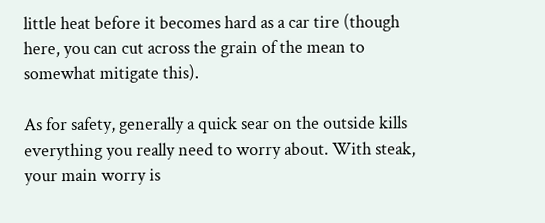little heat before it becomes hard as a car tire (though here, you can cut across the grain of the mean to somewhat mitigate this).

As for safety, generally a quick sear on the outside kills everything you really need to worry about. With steak, your main worry is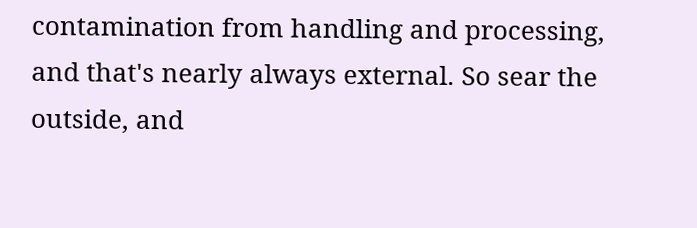contamination from handling and processing, and that's nearly always external. So sear the outside, and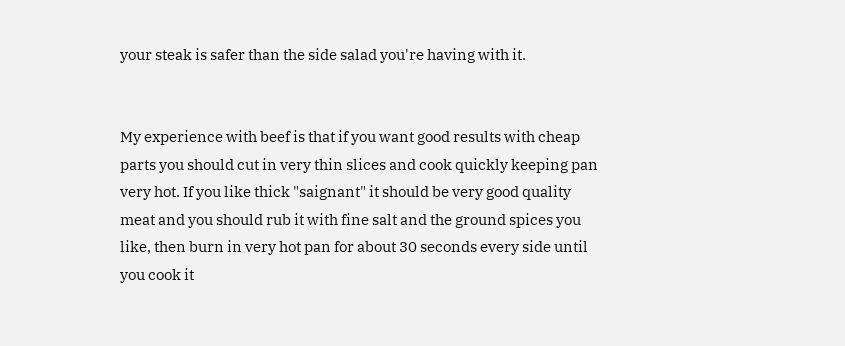your steak is safer than the side salad you're having with it.


My experience with beef is that if you want good results with cheap parts you should cut in very thin slices and cook quickly keeping pan very hot. If you like thick "saignant" it should be very good quality meat and you should rub it with fine salt and the ground spices you like, then burn in very hot pan for about 30 seconds every side until you cook it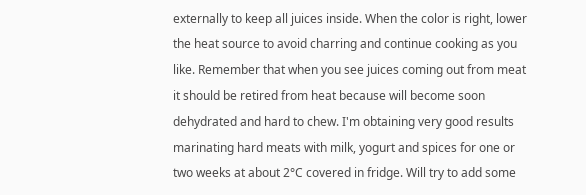externally to keep all juices inside. When the color is right, lower the heat source to avoid charring and continue cooking as you like. Remember that when you see juices coming out from meat it should be retired from heat because will become soon dehydrated and hard to chew. I'm obtaining very good results marinating hard meats with milk, yogurt and spices for one or two weeks at about 2°C covered in fridge. Will try to add some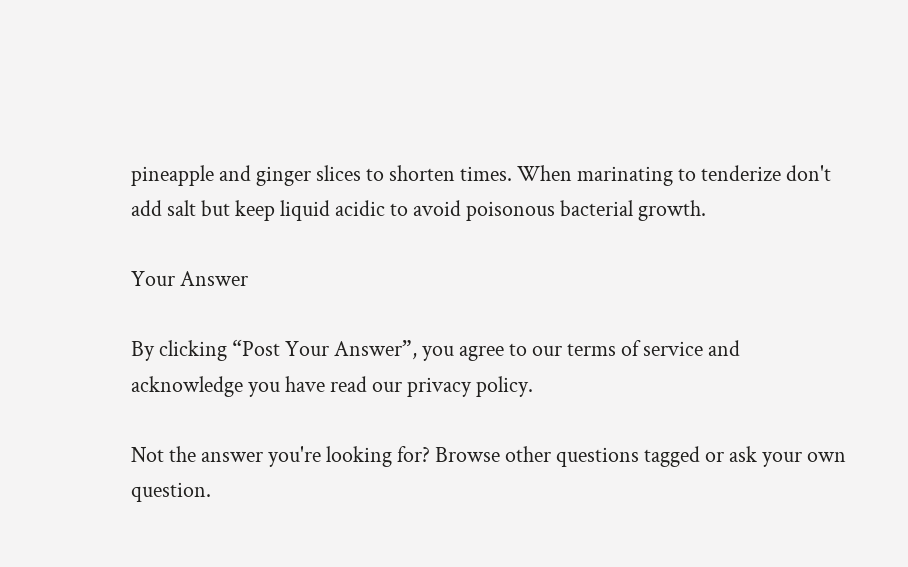pineapple and ginger slices to shorten times. When marinating to tenderize don't add salt but keep liquid acidic to avoid poisonous bacterial growth.

Your Answer

By clicking “Post Your Answer”, you agree to our terms of service and acknowledge you have read our privacy policy.

Not the answer you're looking for? Browse other questions tagged or ask your own question.